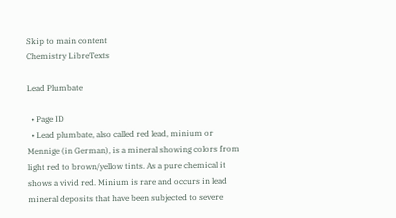Skip to main content
Chemistry LibreTexts

Lead Plumbate

  • Page ID
  • Lead plumbate, also called red lead, minium or Mennige (in German), is a mineral showing colors from light red to brown/yellow tints. As a pure chemical it shows a vivid red. Minium is rare and occurs in lead mineral deposits that have been subjected to severe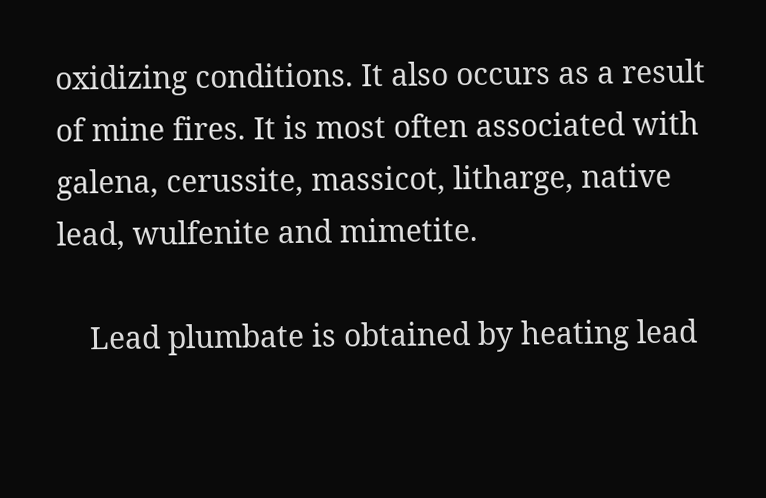oxidizing conditions. It also occurs as a result of mine fires. It is most often associated with galena, cerussite, massicot, litharge, native lead, wulfenite and mimetite.

    Lead plumbate is obtained by heating lead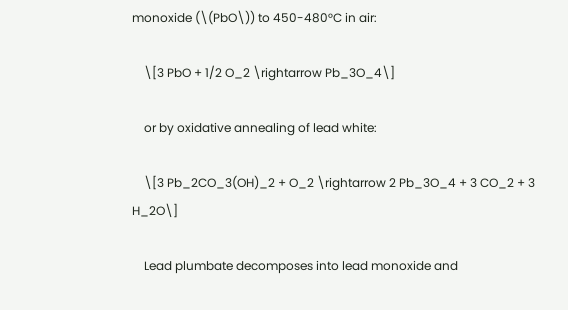monoxide (\(PbO\)) to 450-480°C in air:

    \[3 PbO + 1/2 O_2 \rightarrow Pb_3O_4\]

    or by oxidative annealing of lead white:

    \[3 Pb_2CO_3(OH)_2 + O_2 \rightarrow 2 Pb_3O_4 + 3 CO_2 + 3 H_2O\]

    Lead plumbate decomposes into lead monoxide and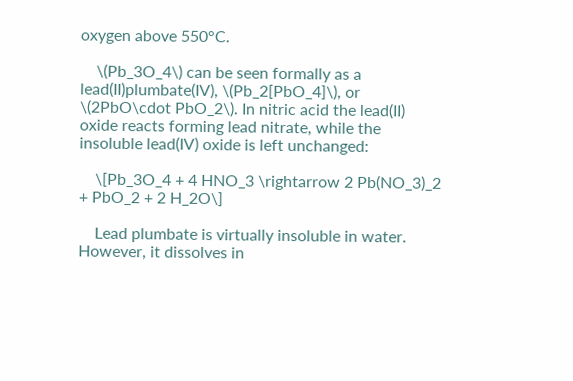oxygen above 550°C.

    \(Pb_3O_4\) can be seen formally as a lead(II)plumbate(IV), \(Pb_2[PbO_4]\), or \(2PbO\cdot PbO_2\). In nitric acid the lead(II) oxide reacts forming lead nitrate, while the insoluble lead(IV) oxide is left unchanged:

    \[Pb_3O_4 + 4 HNO_3 \rightarrow 2 Pb(NO_3)_2 + PbO_2 + 2 H_2O\]

    Lead plumbate is virtually insoluble in water. However, it dissolves in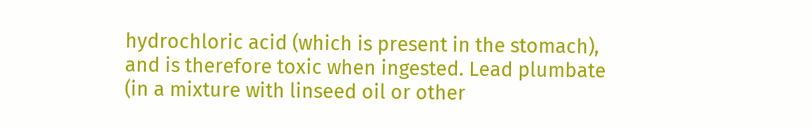hydrochloric acid (which is present in the stomach), and is therefore toxic when ingested. Lead plumbate (in a mixture with linseed oil or other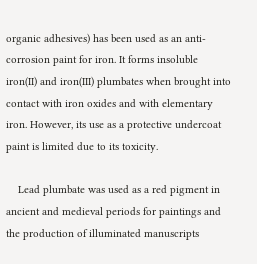organic adhesives) has been used as an anti-corrosion paint for iron. It forms insoluble iron(II) and iron(III) plumbates when brought into contact with iron oxides and with elementary iron. However, its use as a protective undercoat paint is limited due to its toxicity.

    Lead plumbate was used as a red pigment in ancient and medieval periods for paintings and the production of illuminated manuscripts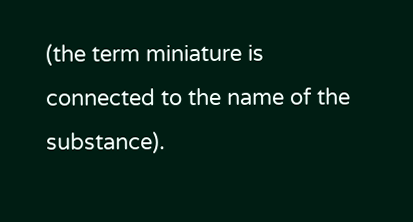(the term miniature is connected to the name of the substance).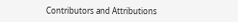Contributors and Attributions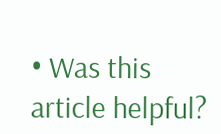• Was this article helpful?